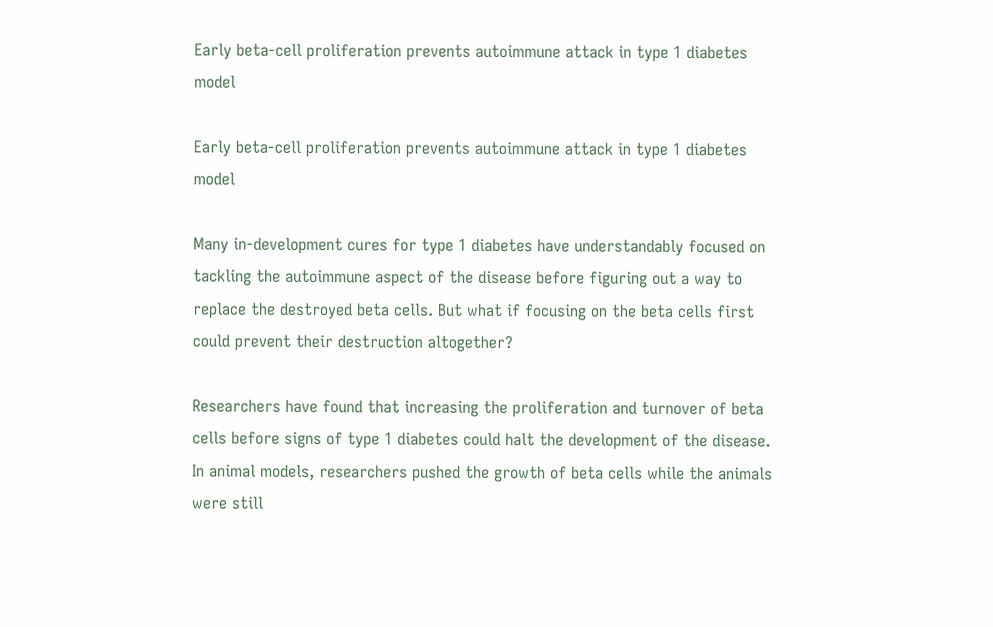Early beta-cell proliferation prevents autoimmune attack in type 1 diabetes model

Early beta-cell proliferation prevents autoimmune attack in type 1 diabetes model

Many in-development cures for type 1 diabetes have understandably focused on tackling the autoimmune aspect of the disease before figuring out a way to replace the destroyed beta cells. But what if focusing on the beta cells first could prevent their destruction altogether?

Researchers have found that increasing the proliferation and turnover of beta cells before signs of type 1 diabetes could halt the development of the disease. In animal models, researchers pushed the growth of beta cells while the animals were still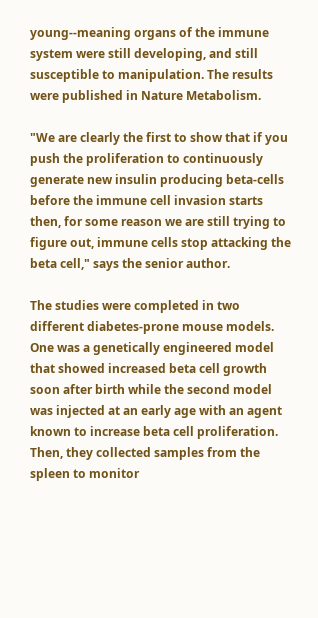young--meaning organs of the immune system were still developing, and still susceptible to manipulation. The results were published in Nature Metabolism.

"We are clearly the first to show that if you push the proliferation to continuously generate new insulin producing beta-cells before the immune cell invasion starts then, for some reason we are still trying to figure out, immune cells stop attacking the beta cell," says the senior author.

The studies were completed in two different diabetes-prone mouse models. One was a genetically engineered model that showed increased beta cell growth soon after birth while the second model was injected at an early age with an agent known to increase beta cell proliferation. Then, they collected samples from the spleen to monitor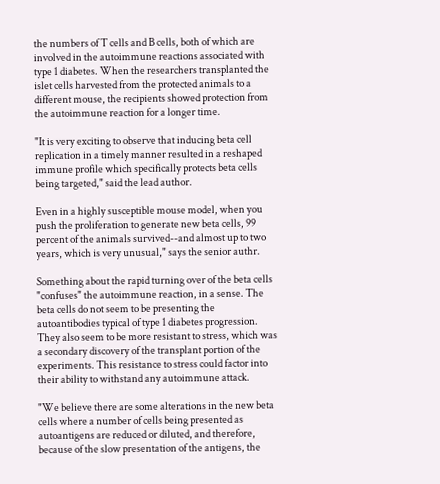the numbers of T cells and B cells, both of which are involved in the autoimmune reactions associated with type 1 diabetes. When the researchers transplanted the islet cells harvested from the protected animals to a different mouse, the recipients showed protection from the autoimmune reaction for a longer time.

"It is very exciting to observe that inducing beta cell replication in a timely manner resulted in a reshaped immune profile which specifically protects beta cells being targeted," said the lead author.

Even in a highly susceptible mouse model, when you push the proliferation to generate new beta cells, 99 percent of the animals survived--and almost up to two years, which is very unusual," says the senior authr.

Something about the rapid turning over of the beta cells "confuses" the autoimmune reaction, in a sense. The beta cells do not seem to be presenting the autoantibodies typical of type 1 diabetes progression. They also seem to be more resistant to stress, which was a secondary discovery of the transplant portion of the experiments. This resistance to stress could factor into their ability to withstand any autoimmune attack.

"We believe there are some alterations in the new beta cells where a number of cells being presented as autoantigens are reduced or diluted, and therefore, because of the slow presentation of the antigens, the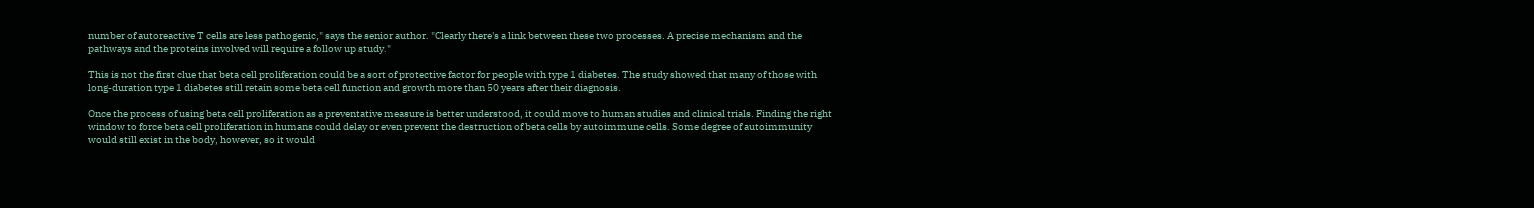number of autoreactive T cells are less pathogenic," says the senior author. "Clearly there's a link between these two processes. A precise mechanism and the pathways and the proteins involved will require a follow up study."

This is not the first clue that beta cell proliferation could be a sort of protective factor for people with type 1 diabetes. The study showed that many of those with long-duration type 1 diabetes still retain some beta cell function and growth more than 50 years after their diagnosis.

Once the process of using beta cell proliferation as a preventative measure is better understood, it could move to human studies and clinical trials. Finding the right window to force beta cell proliferation in humans could delay or even prevent the destruction of beta cells by autoimmune cells. Some degree of autoimmunity would still exist in the body, however, so it would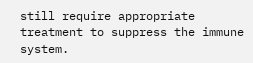still require appropriate treatment to suppress the immune system.